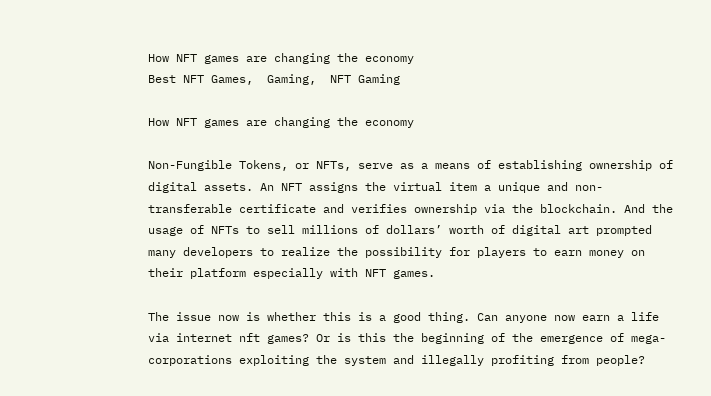How NFT games are changing the economy
Best NFT Games,  Gaming,  NFT Gaming

How NFT games are changing the economy

Non-Fungible Tokens, or NFTs, serve as a means of establishing ownership of digital assets. An NFT assigns the virtual item a unique and non-transferable certificate and verifies ownership via the blockchain. And the usage of NFTs to sell millions of dollars’ worth of digital art prompted many developers to realize the possibility for players to earn money on their platform especially with NFT games.

The issue now is whether this is a good thing. Can anyone now earn a life via internet nft games? Or is this the beginning of the emergence of mega-corporations exploiting the system and illegally profiting from people?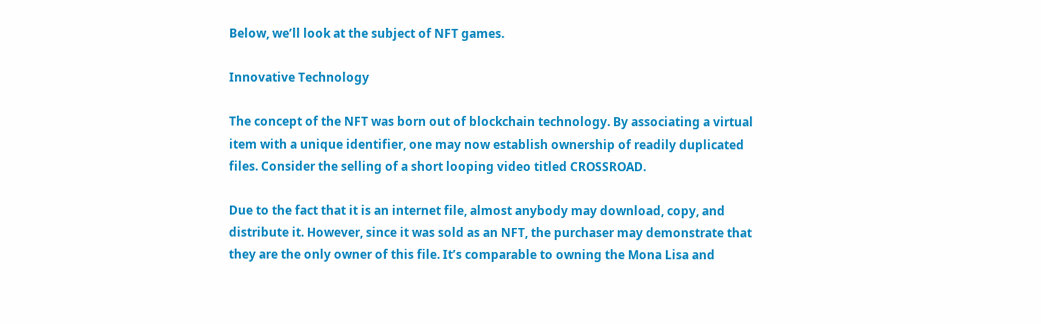Below, we’ll look at the subject of NFT games.

Innovative Technology

The concept of the NFT was born out of blockchain technology. By associating a virtual item with a unique identifier, one may now establish ownership of readily duplicated files. Consider the selling of a short looping video titled CROSSROAD.

Due to the fact that it is an internet file, almost anybody may download, copy, and distribute it. However, since it was sold as an NFT, the purchaser may demonstrate that they are the only owner of this file. It’s comparable to owning the Mona Lisa and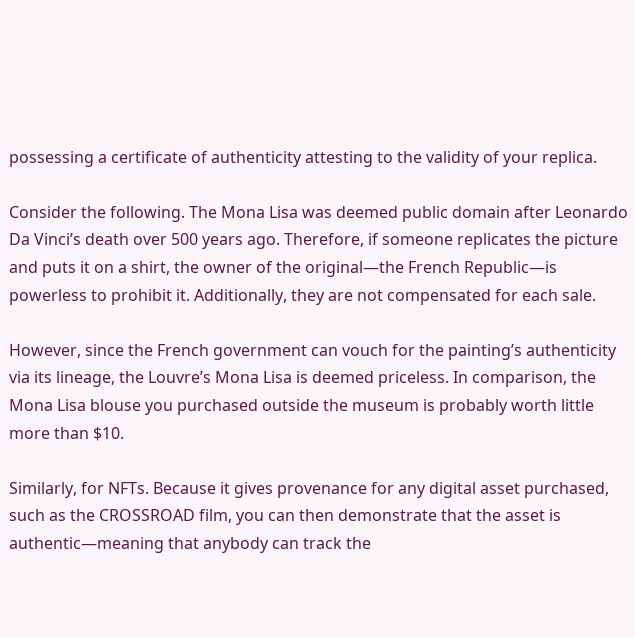possessing a certificate of authenticity attesting to the validity of your replica.

Consider the following. The Mona Lisa was deemed public domain after Leonardo Da Vinci’s death over 500 years ago. Therefore, if someone replicates the picture and puts it on a shirt, the owner of the original—the French Republic—is powerless to prohibit it. Additionally, they are not compensated for each sale.

However, since the French government can vouch for the painting’s authenticity via its lineage, the Louvre’s Mona Lisa is deemed priceless. In comparison, the Mona Lisa blouse you purchased outside the museum is probably worth little more than $10.

Similarly, for NFTs. Because it gives provenance for any digital asset purchased, such as the CROSSROAD film, you can then demonstrate that the asset is authentic—meaning that anybody can track the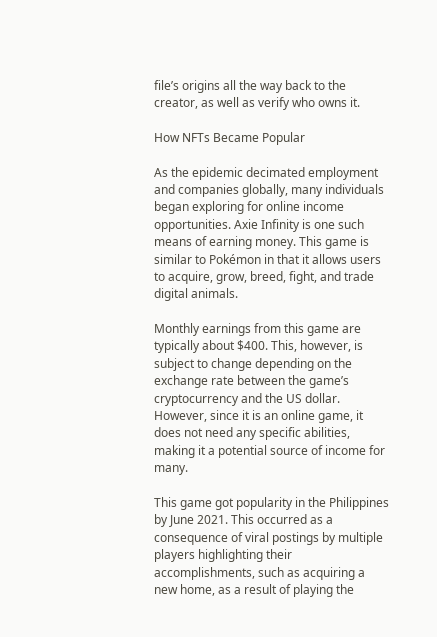file’s origins all the way back to the creator, as well as verify who owns it.

How NFTs Became Popular

As the epidemic decimated employment and companies globally, many individuals began exploring for online income opportunities. Axie Infinity is one such means of earning money. This game is similar to Pokémon in that it allows users to acquire, grow, breed, fight, and trade digital animals.

Monthly earnings from this game are typically about $400. This, however, is subject to change depending on the exchange rate between the game’s cryptocurrency and the US dollar. However, since it is an online game, it does not need any specific abilities, making it a potential source of income for many.

This game got popularity in the Philippines by June 2021. This occurred as a consequence of viral postings by multiple players highlighting their accomplishments, such as acquiring a new home, as a result of playing the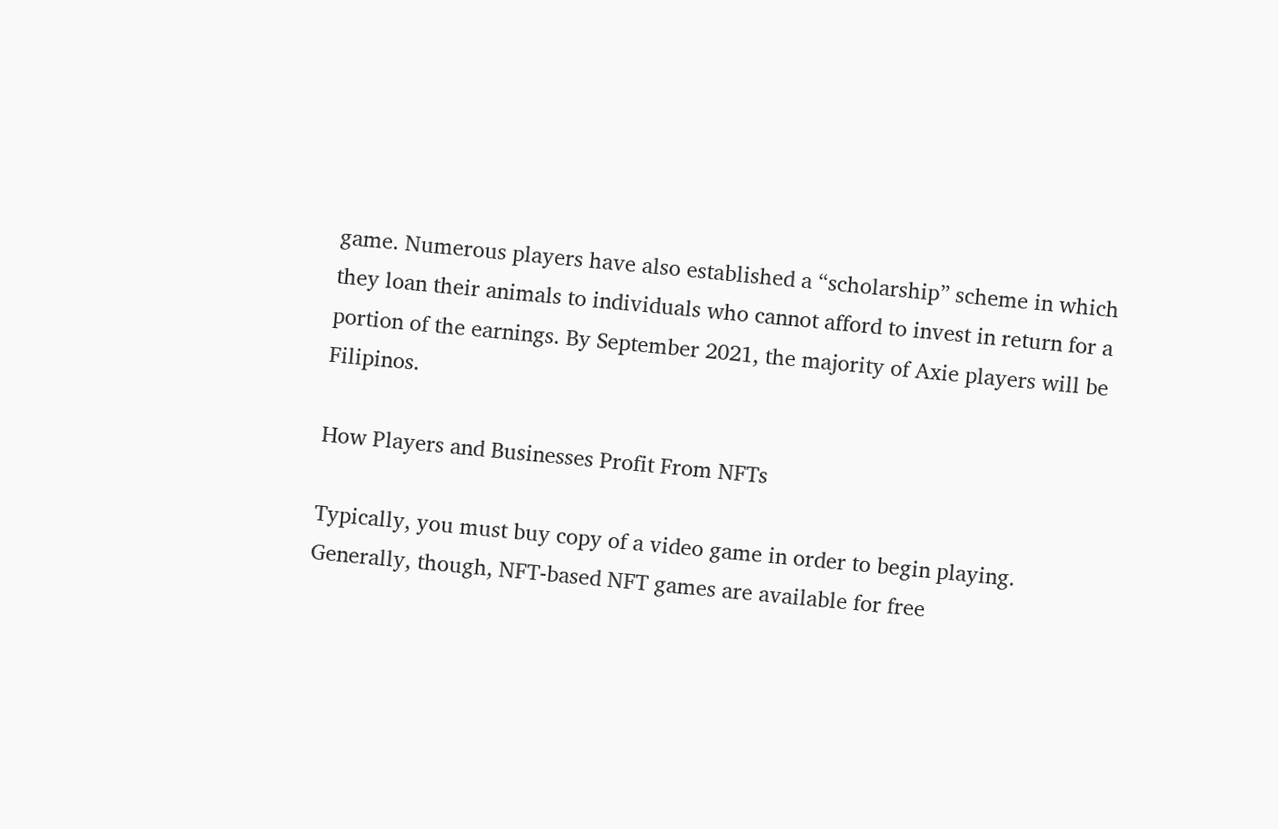game. Numerous players have also established a “scholarship” scheme in which they loan their animals to individuals who cannot afford to invest in return for a portion of the earnings. By September 2021, the majority of Axie players will be Filipinos.

How Players and Businesses Profit From NFTs

Typically, you must buy copy of a video game in order to begin playing. Generally, though, NFT-based NFT games are available for free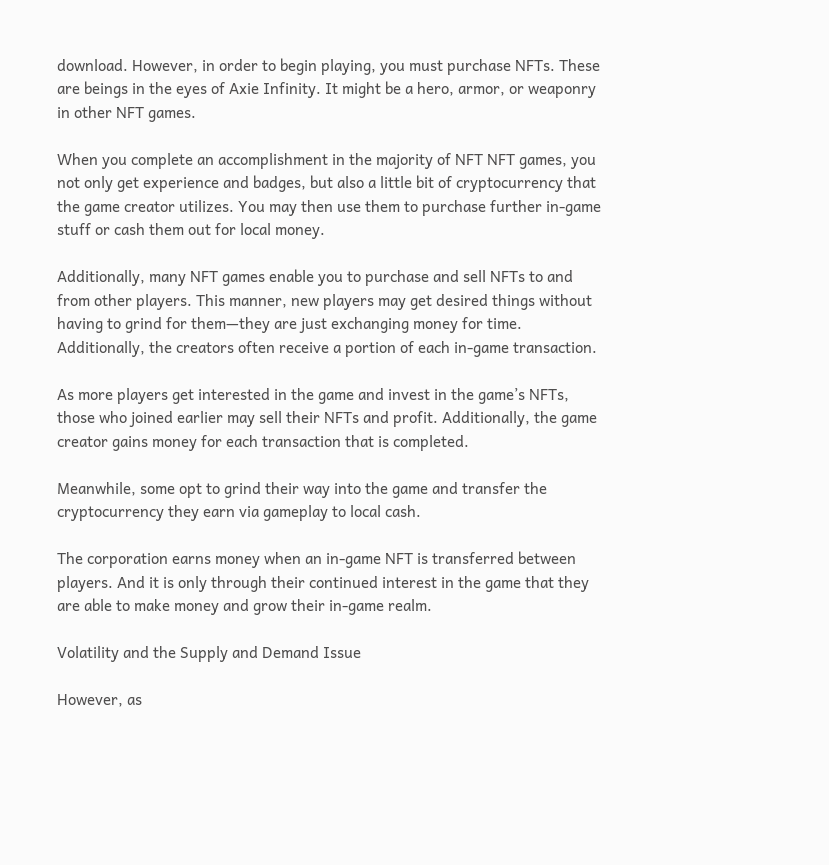download. However, in order to begin playing, you must purchase NFTs. These are beings in the eyes of Axie Infinity. It might be a hero, armor, or weaponry in other NFT games.

When you complete an accomplishment in the majority of NFT NFT games, you not only get experience and badges, but also a little bit of cryptocurrency that the game creator utilizes. You may then use them to purchase further in-game stuff or cash them out for local money.

Additionally, many NFT games enable you to purchase and sell NFTs to and from other players. This manner, new players may get desired things without having to grind for them—they are just exchanging money for time. Additionally, the creators often receive a portion of each in-game transaction.

As more players get interested in the game and invest in the game’s NFTs, those who joined earlier may sell their NFTs and profit. Additionally, the game creator gains money for each transaction that is completed.

Meanwhile, some opt to grind their way into the game and transfer the cryptocurrency they earn via gameplay to local cash.

The corporation earns money when an in-game NFT is transferred between players. And it is only through their continued interest in the game that they are able to make money and grow their in-game realm.

Volatility and the Supply and Demand Issue

However, as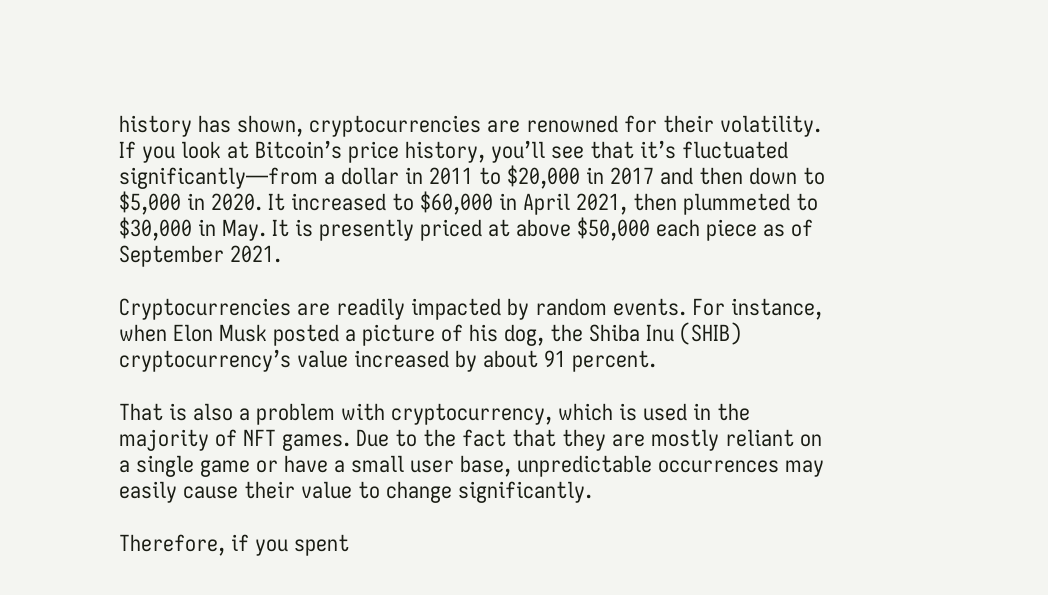history has shown, cryptocurrencies are renowned for their volatility. If you look at Bitcoin’s price history, you’ll see that it’s fluctuated significantly—from a dollar in 2011 to $20,000 in 2017 and then down to $5,000 in 2020. It increased to $60,000 in April 2021, then plummeted to $30,000 in May. It is presently priced at above $50,000 each piece as of September 2021.

Cryptocurrencies are readily impacted by random events. For instance, when Elon Musk posted a picture of his dog, the Shiba Inu (SHIB) cryptocurrency’s value increased by about 91 percent.

That is also a problem with cryptocurrency, which is used in the majority of NFT games. Due to the fact that they are mostly reliant on a single game or have a small user base, unpredictable occurrences may easily cause their value to change significantly.

Therefore, if you spent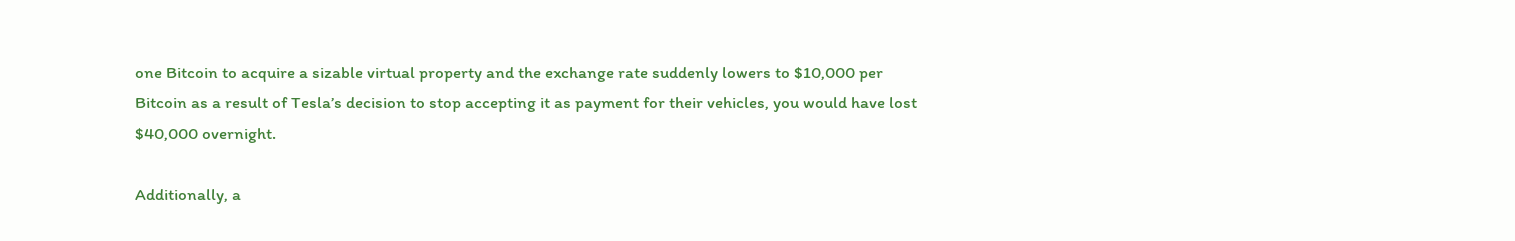one Bitcoin to acquire a sizable virtual property and the exchange rate suddenly lowers to $10,000 per Bitcoin as a result of Tesla’s decision to stop accepting it as payment for their vehicles, you would have lost $40,000 overnight.

Additionally, a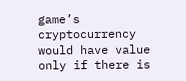game’s cryptocurrency would have value only if there is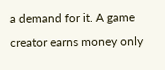a demand for it. A game creator earns money only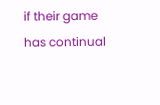if their game has continual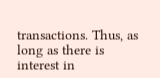transactions. Thus, as long as there is interest in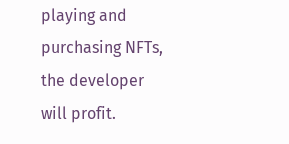playing and purchasing NFTs, the developer will profit.